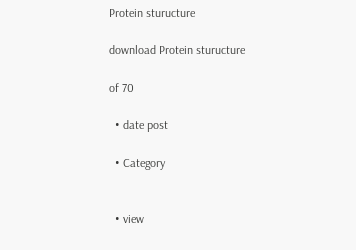Protein sturucture

download Protein sturucture

of 70

  • date post

  • Category


  • view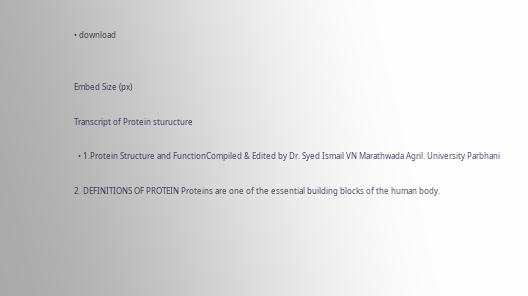• download


Embed Size (px)

Transcript of Protein sturucture

  • 1.Protein Structure and FunctionCompiled & Edited by Dr. Syed Ismail VN Marathwada Agril. University Parbhani

2. DEFINITIONS OF PROTEIN Proteins are one of the essential building blocks of the human body.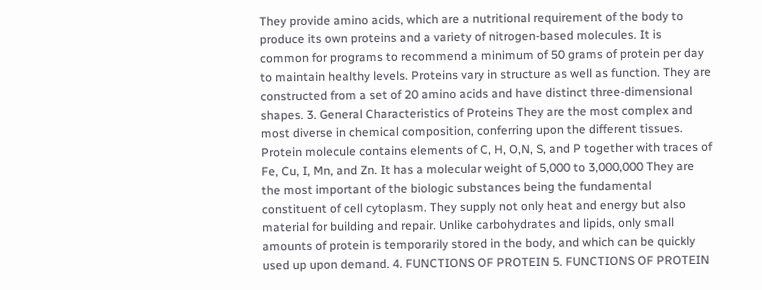They provide amino acids, which are a nutritional requirement of the body to produce its own proteins and a variety of nitrogen-based molecules. It is common for programs to recommend a minimum of 50 grams of protein per day to maintain healthy levels. Proteins vary in structure as well as function. They are constructed from a set of 20 amino acids and have distinct three-dimensional shapes. 3. General Characteristics of Proteins They are the most complex and most diverse in chemical composition, conferring upon the different tissues. Protein molecule contains elements of C, H, O,N, S, and P together with traces of Fe, Cu, I, Mn, and Zn. It has a molecular weight of 5,000 to 3,000,000 They are the most important of the biologic substances being the fundamental constituent of cell cytoplasm. They supply not only heat and energy but also material for building and repair. Unlike carbohydrates and lipids, only small amounts of protein is temporarily stored in the body, and which can be quickly used up upon demand. 4. FUNCTIONS OF PROTEIN 5. FUNCTIONS OF PROTEIN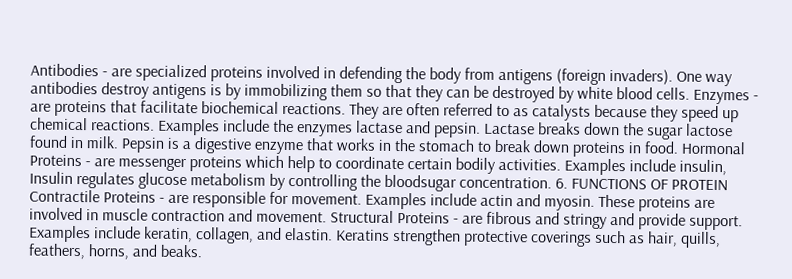Antibodies - are specialized proteins involved in defending the body from antigens (foreign invaders). One way antibodies destroy antigens is by immobilizing them so that they can be destroyed by white blood cells. Enzymes - are proteins that facilitate biochemical reactions. They are often referred to as catalysts because they speed up chemical reactions. Examples include the enzymes lactase and pepsin. Lactase breaks down the sugar lactose found in milk. Pepsin is a digestive enzyme that works in the stomach to break down proteins in food. Hormonal Proteins - are messenger proteins which help to coordinate certain bodily activities. Examples include insulin, Insulin regulates glucose metabolism by controlling the bloodsugar concentration. 6. FUNCTIONS OF PROTEIN Contractile Proteins - are responsible for movement. Examples include actin and myosin. These proteins are involved in muscle contraction and movement. Structural Proteins - are fibrous and stringy and provide support. Examples include keratin, collagen, and elastin. Keratins strengthen protective coverings such as hair, quills, feathers, horns, and beaks.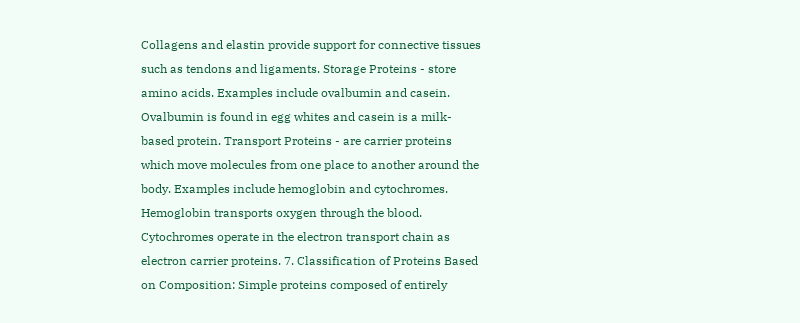Collagens and elastin provide support for connective tissues such as tendons and ligaments. Storage Proteins - store amino acids. Examples include ovalbumin and casein. Ovalbumin is found in egg whites and casein is a milk-based protein. Transport Proteins - are carrier proteins which move molecules from one place to another around the body. Examples include hemoglobin and cytochromes. Hemoglobin transports oxygen through the blood. Cytochromes operate in the electron transport chain as electron carrier proteins. 7. Classification of Proteins Based on Composition: Simple proteins composed of entirely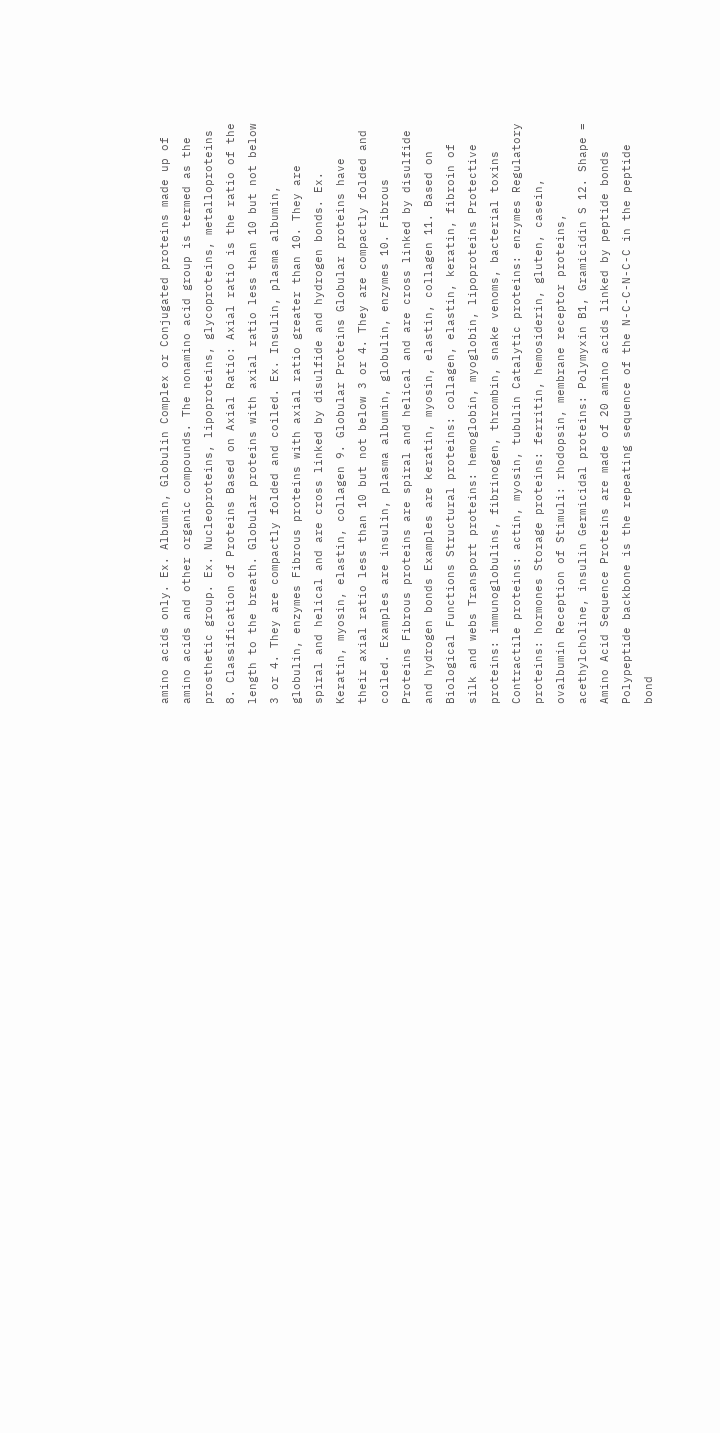amino acids only. Ex. Albumin, Globulin Complex or Conjugated proteins made up of amino acids and other organic compounds. The nonamino acid group is termed as the prosthetic group. Ex. Nucleoproteins, lipoproteins, glycoproteins, metalloproteins 8. Classification of Proteins Based on Axial Ratio: Axial ratio is the ratio of the length to the breath. Globular proteins with axial ratio less than 10 but not below 3 or 4. They are compactly folded and coiled. Ex. Insulin, plasma albumin, globulin, enzymes Fibrous proteins with axial ratio greater than 10. They are spiral and helical and are cross linked by disulfide and hydrogen bonds. Ex. Keratin, myosin, elastin, collagen 9. Globular Proteins Globular proteins have their axial ratio less than 10 but not below 3 or 4. They are compactly folded and coiled. Examples are insulin, plasma albumin, globulin, enzymes 10. Fibrous Proteins Fibrous proteins are spiral and helical and are cross linked by disulfide and hydrogen bonds Examples are keratin, myosin, elastin, collagen 11. Based on Biological Functions Structural proteins: collagen, elastin, keratin, fibroin of silk and webs Transport proteins: hemoglobin, myoglobin, lipoproteins Protective proteins: immunoglobulins, fibrinogen, thrombin, snake venoms, bacterial toxins Contractile proteins: actin, myosin, tubulin Catalytic proteins: enzymes Regulatory proteins: hormones Storage proteins: ferritin, hemosiderin, gluten, casein, ovalbumin Reception of Stimuli: rhodopsin, membrane receptor proteins, acethylcholine, insulin Germicidal proteins: Polymyxin B1, Gramicidin S 12. Shape = Amino Acid Sequence Proteins are made of 20 amino acids linked by peptide bonds Polypeptide backbone is the repeating sequence of the N-C-C-N-C-C in the peptide bond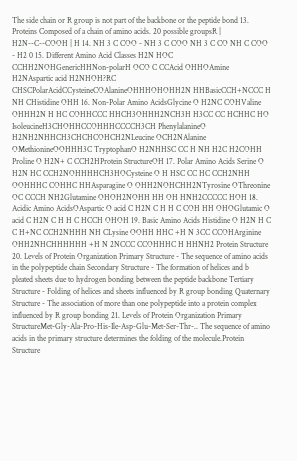The side chain or R group is not part of the backbone or the peptide bond 13. Proteins Composed of a chain of amino acids. 20 possible groupsR | H2N--C--COOH | H 14. NH 3 C COO - NH 3 C COO NH 3 C CO NH C COO - H2 0 15. Different Amino Acid Classes H2N HOC CCHH2NOHGenericHHNon-polarH OCO C CCAcid OHHOAmine H2NAspartic acid H2NHOH?RC CHSCPolarAcidCCysteineCOAlanineOHHHOHOHH2N HHBasicCCH+NCCC H NH CHistidine OHH 16. Non-Polar Amino AcidsGlycine O H2NC COHValine OHHH2N H HC COHHCCC HHCH3OHHH2NCH3H H3CC CC HCHHC HO IsoleucineH3CHOHHCCOHHHCCCCH3CH PhenylalanineO H2NH2NHHCH3CHCHCOHCH2NLeucine OCH2NAlanine OMethionineOOHHH3C TryptophanO H2NHHSC CC H NH H2C H2COHH Proline O H2N+ C CCH2HProtein StructureOH 17. Polar Amino Acids Serine O H2N HC CCH2NOHHHHCH3HOCysteine O H HSC CC HC CCH2NHH OOHHHC COHHC HHAsparagine O OHH2NOHCHH2NTyrosine OThreonine OC CCCH NH2Glutamine OHOH2NOHH HH OH HNH2CCCCC HOH 18. Acidic Amino AcidsOAspartic O acid C H2N C H H C COH HH OHOGlutamic O acid C H2N C H H C HCCH OHOH 19. Basic Amino Acids Histidine O H2N H C C H+NC CCH2NHHH NH CLysine OOHH HHC +H N 3CC CCOHArginine OHH2NHCHHHHHH +H N 2NCCC CCOHHHC H HHNH2 Protein Structure 20. Levels of Protein Organization Primary Structure - The sequence of amino acids in the polypeptide chain Secondary Structure - The formation of helices and b pleated sheets due to hydrogen bonding between the peptide backbone Tertiary Structure - Folding of helices and sheets influenced by R group bonding Quaternary Structure - The association of more than one polypeptide into a protein complex influenced by R group bonding 21. Levels of Protein Organization Primary StructureMet-Gly-Ala-Pro-His-Ile-Asp-Glu-Met-Ser-Thr-.. The sequence of amino acids in the primary structure determines the folding of the molecule.Protein Structure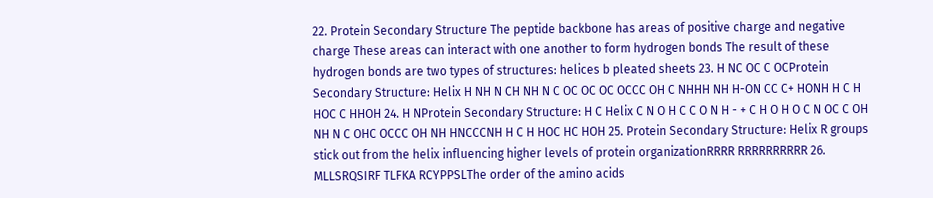22. Protein Secondary Structure The peptide backbone has areas of positive charge and negative charge These areas can interact with one another to form hydrogen bonds The result of these hydrogen bonds are two types of structures: helices b pleated sheets 23. H NC OC C OCProtein Secondary Structure: Helix H NH N CH NH N C OC OC OC OCCC OH C NHHH NH H-ON CC C+ HONH H C H HOC C HHOH 24. H NProtein Secondary Structure: H C Helix C N O H C C O N H - + C H O H O C N OC C OH NH N C OHC OCCC OH NH HNCCCNH H C H HOC HC HOH 25. Protein Secondary Structure: Helix R groups stick out from the helix influencing higher levels of protein organizationRRRR RRRRRRRRRR 26. MLLSRQSIRF TLFKA RCYPPSLThe order of the amino acids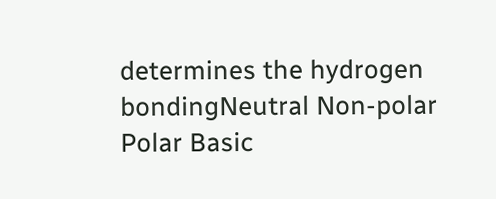determines the hydrogen bondingNeutral Non-polar Polar Basic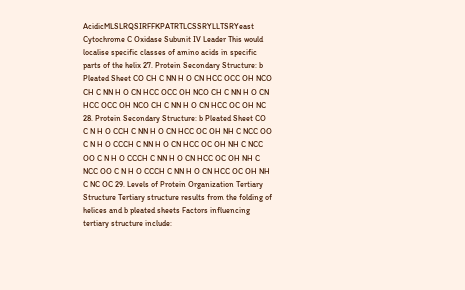AcidicMLSLRQSIRFFKPATRTLCSSRYLLTSRYeast Cytochrome C Oxidase Subunit IV Leader This would localise specific classes of amino acids in specific parts of the helix 27. Protein Secondary Structure: b Pleated Sheet CO CH C NN H O CN HCC OCC OH NCO CH C NN H O CN HCC OCC OH NCO CH C NN H O CN HCC OCC OH NCO CH C NN H O CN HCC OC OH NC 28. Protein Secondary Structure: b Pleated Sheet CO C N H O CCH C NN H O CN HCC OC OH NH C NCC OO C N H O CCCH C NN H O CN HCC OC OH NH C NCC OO C N H O CCCH C NN H O CN HCC OC OH NH C NCC OO C N H O CCCH C NN H O CN HCC OC OH NH C NC OC 29. Levels of Protein Organization Tertiary Structure Tertiary structure results from the folding of helices and b pleated sheets Factors influencing tertiary structure include: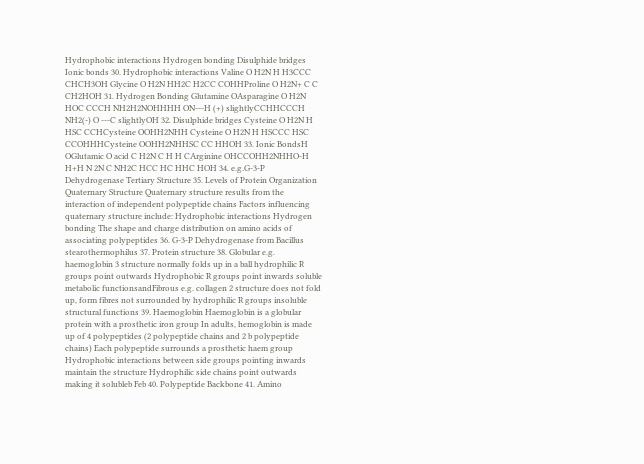Hydrophobic interactions Hydrogen bonding Disulphide bridges Ionic bonds 30. Hydrophobic interactions Valine O H2N H H3CCC CHCH3OH Glycine O H2N HH2C H2CC COHHProline O H2N+ C C CH2HOH 31. Hydrogen Bonding Glutamine OAsparagine O H2N HOC CCCH NH2H2NOHHHH ON---H (+) slightlyCCHHCCCH NH2(-) O ---C slightlyOH 32. Disulphide bridges Cysteine O H2N H HSC CCHCysteine OOHH2NHH Cysteine O H2N H HSCCC HSC CCOHHHCysteine OOHH2NHHSC CC HHOH 33. Ionic BondsH OGlutamic O acid C H2N C H H CArginine OHCCOHH2NHHO-H H+H N 2N C NH2C HCC HC HHC HOH 34. e.g.G-3-P Dehydrogenase Tertiary Structure 35. Levels of Protein Organization Quaternary Structure Quaternary structure results from the interaction of independent polypeptide chains Factors influencing quaternary structure include: Hydrophobic interactions Hydrogen bonding The shape and charge distribution on amino acids of associating polypeptides 36. G-3-P Dehydrogenase from Bacillus stearothermophilus 37. Protein structure 38. Globular e.g. haemoglobin 3 structure normally folds up in a ball hydrophilic R groups point outwards Hydrophobic R groups point inwards soluble metabolic functionsandFibrous e.g. collagen 2 structure does not fold up, form fibres not surrounded by hydrophilic R groups insoluble structural functions 39. Haemoglobin Haemoglobin is a globular protein with a prosthetic iron group In adults, hemoglobin is made up of 4 polypeptides (2 polypeptide chains and 2 b polypeptide chains) Each polypeptide surrounds a prosthetic haem group Hydrophobic interactions between side groups pointing inwards maintain the structure Hydrophilic side chains point outwards making it solubleb Feb 40. Polypeptide Backbone 41. Amino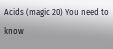Acids (magic 20) You need to know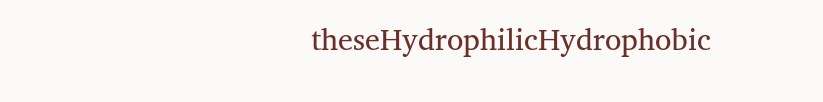theseHydrophilicHydrophobic